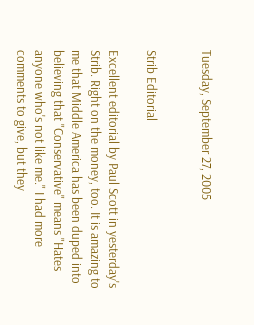Tuesday, September 27, 2005


Strib Editorial

Excellent editorial by Paul Scott in yesterday's Strib. Right on the money, too. It is amazing to me that Middle America has been duped into believing that "Conservative" means "Hates anyone who's not like me." I had more comments to give, but they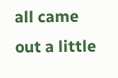all came out a little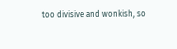too divisive and wonkish, so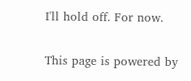I'll hold off. For now.

This page is powered by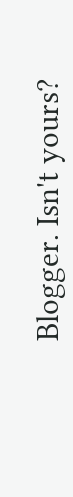Blogger. Isn't yours?